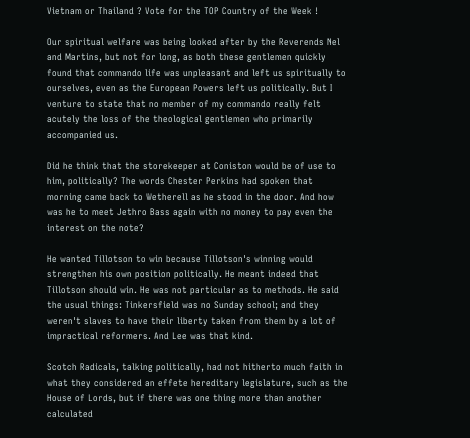Vietnam or Thailand ? Vote for the TOP Country of the Week !

Our spiritual welfare was being looked after by the Reverends Nel and Martins, but not for long, as both these gentlemen quickly found that commando life was unpleasant and left us spiritually to ourselves, even as the European Powers left us politically. But I venture to state that no member of my commando really felt acutely the loss of the theological gentlemen who primarily accompanied us.

Did he think that the storekeeper at Coniston would be of use to him, politically? The words Chester Perkins had spoken that morning came back to Wetherell as he stood in the door. And how was he to meet Jethro Bass again with no money to pay even the interest on the note?

He wanted Tillotson to win because Tillotson's winning would strengthen his own position politically. He meant indeed that Tillotson should win. He was not particular as to methods. He said the usual things: Tinkersfield was no Sunday school; and they weren't slaves to have their liberty taken from them by a lot of impractical reformers. And Lee was that kind.

Scotch Radicals, talking politically, had not hitherto much faith in what they considered an effete hereditary legislature, such as the House of Lords, but if there was one thing more than another calculated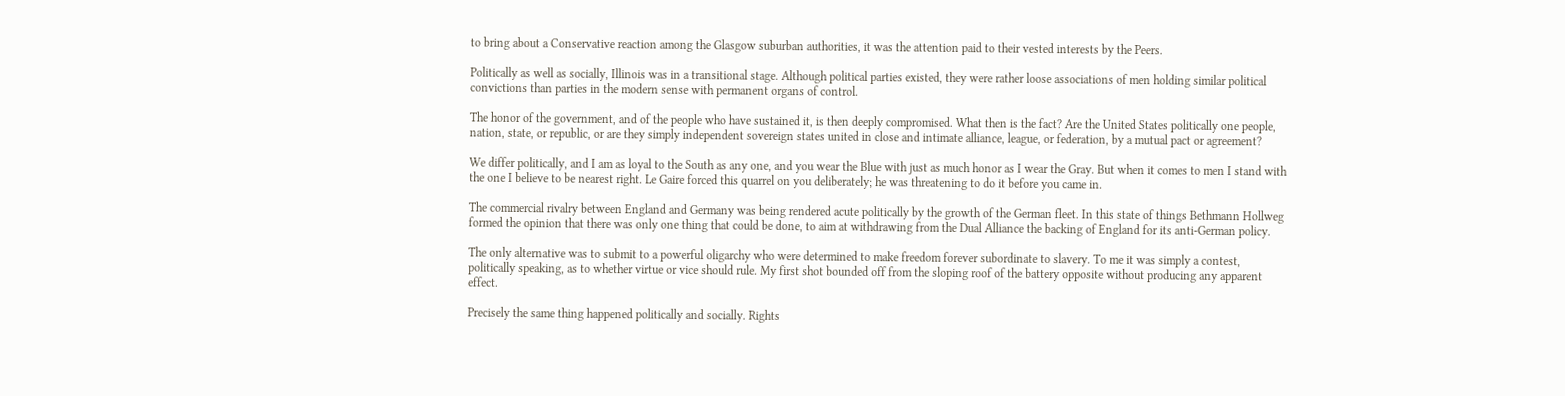to bring about a Conservative reaction among the Glasgow suburban authorities, it was the attention paid to their vested interests by the Peers.

Politically as well as socially, Illinois was in a transitional stage. Although political parties existed, they were rather loose associations of men holding similar political convictions than parties in the modern sense with permanent organs of control.

The honor of the government, and of the people who have sustained it, is then deeply compromised. What then is the fact? Are the United States politically one people, nation, state, or republic, or are they simply independent sovereign states united in close and intimate alliance, league, or federation, by a mutual pact or agreement?

We differ politically, and I am as loyal to the South as any one, and you wear the Blue with just as much honor as I wear the Gray. But when it comes to men I stand with the one I believe to be nearest right. Le Gaire forced this quarrel on you deliberately; he was threatening to do it before you came in.

The commercial rivalry between England and Germany was being rendered acute politically by the growth of the German fleet. In this state of things Bethmann Hollweg formed the opinion that there was only one thing that could be done, to aim at withdrawing from the Dual Alliance the backing of England for its anti-German policy.

The only alternative was to submit to a powerful oligarchy who were determined to make freedom forever subordinate to slavery. To me it was simply a contest, politically speaking, as to whether virtue or vice should rule. My first shot bounded off from the sloping roof of the battery opposite without producing any apparent effect.

Precisely the same thing happened politically and socially. Rights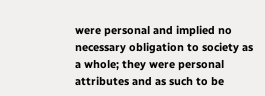were personal and implied no necessary obligation to society as a whole; they were personal attributes and as such to be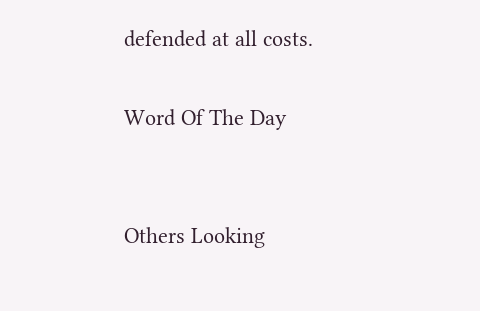defended at all costs.

Word Of The Day


Others Looking